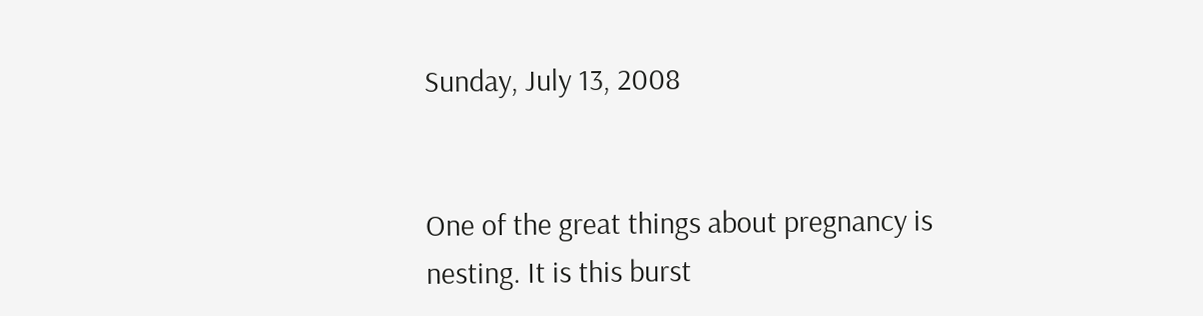Sunday, July 13, 2008


One of the great things about pregnancy is nesting. It is this burst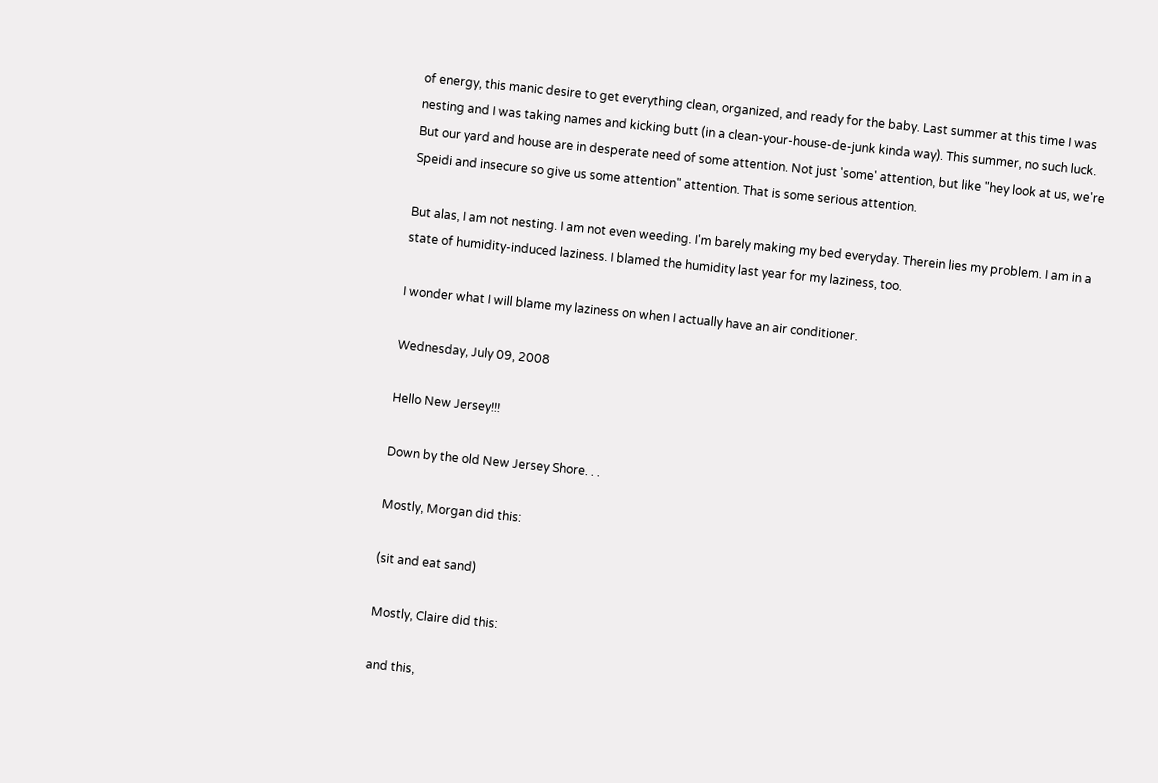of energy, this manic desire to get everything clean, organized, and ready for the baby. Last summer at this time I was nesting and I was taking names and kicking butt (in a clean-your-house-de-junk kinda way). This summer, no such luck. But our yard and house are in desperate need of some attention. Not just 'some' attention, but like "hey look at us, we're Speidi and insecure so give us some attention" attention. That is some serious attention.

But alas, I am not nesting. I am not even weeding. I'm barely making my bed everyday. Therein lies my problem. I am in a state of humidity-induced laziness. I blamed the humidity last year for my laziness, too.

I wonder what I will blame my laziness on when I actually have an air conditioner.

Wednesday, July 09, 2008

Hello New Jersey!!!

Down by the old New Jersey Shore. . .

Mostly, Morgan did this:

(sit and eat sand)

Mostly, Claire did this:

and this,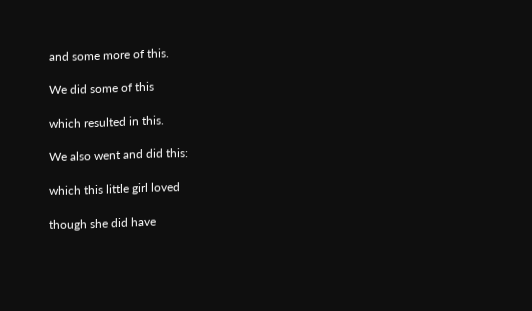and some more of this.

We did some of this

which resulted in this.

We also went and did this:

which this little girl loved

though she did have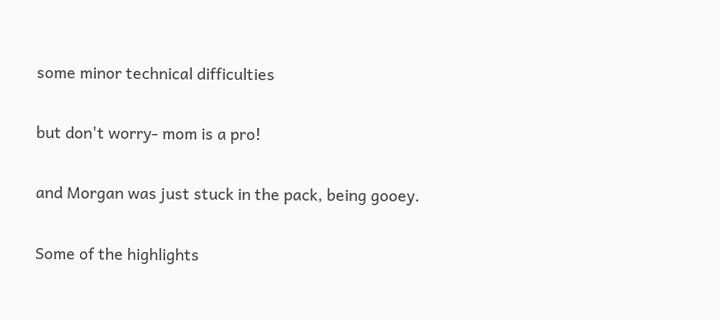some minor technical difficulties

but don't worry- mom is a pro!

and Morgan was just stuck in the pack, being gooey.

Some of the highlights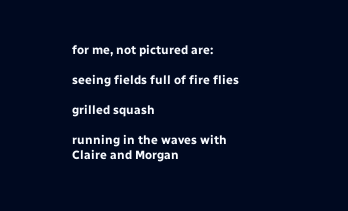for me, not pictured are:

seeing fields full of fire flies

grilled squash

running in the waves with Claire and Morgan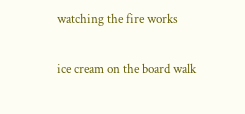watching the fire works

ice cream on the board walk